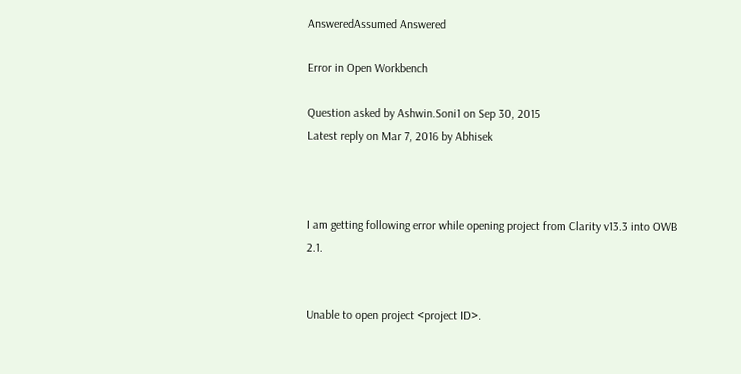AnsweredAssumed Answered

Error in Open Workbench

Question asked by Ashwin.Soni1 on Sep 30, 2015
Latest reply on Mar 7, 2016 by Abhisek



I am getting following error while opening project from Clarity v13.3 into OWB 2.1.


Unable to open project <project ID>.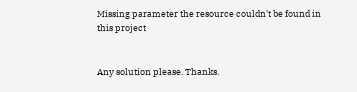Missing parameter the resource couldn't be found in this project


Any solution please. Thanks.